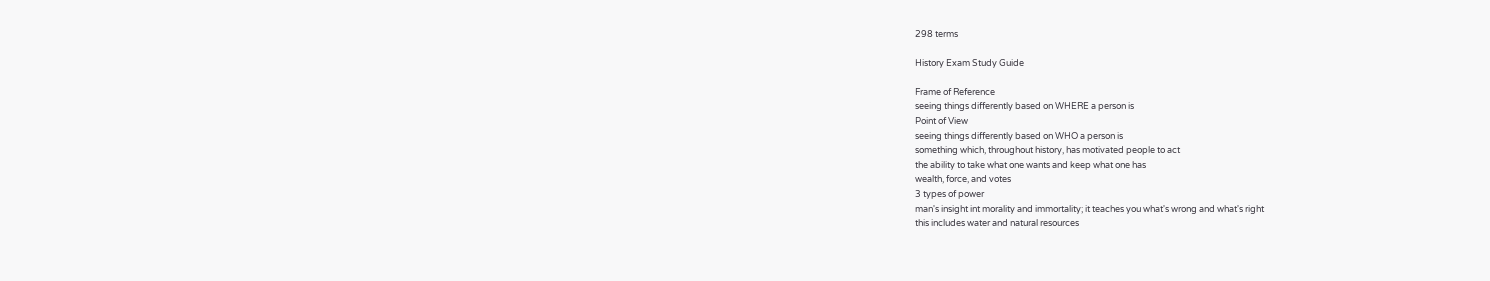298 terms

History Exam Study Guide

Frame of Reference
seeing things differently based on WHERE a person is
Point of View
seeing things differently based on WHO a person is
something which, throughout history, has motivated people to act
the ability to take what one wants and keep what one has
wealth, force, and votes
3 types of power
man's insight int morality and immortality; it teaches you what's wrong and what's right
this includes water and natural resources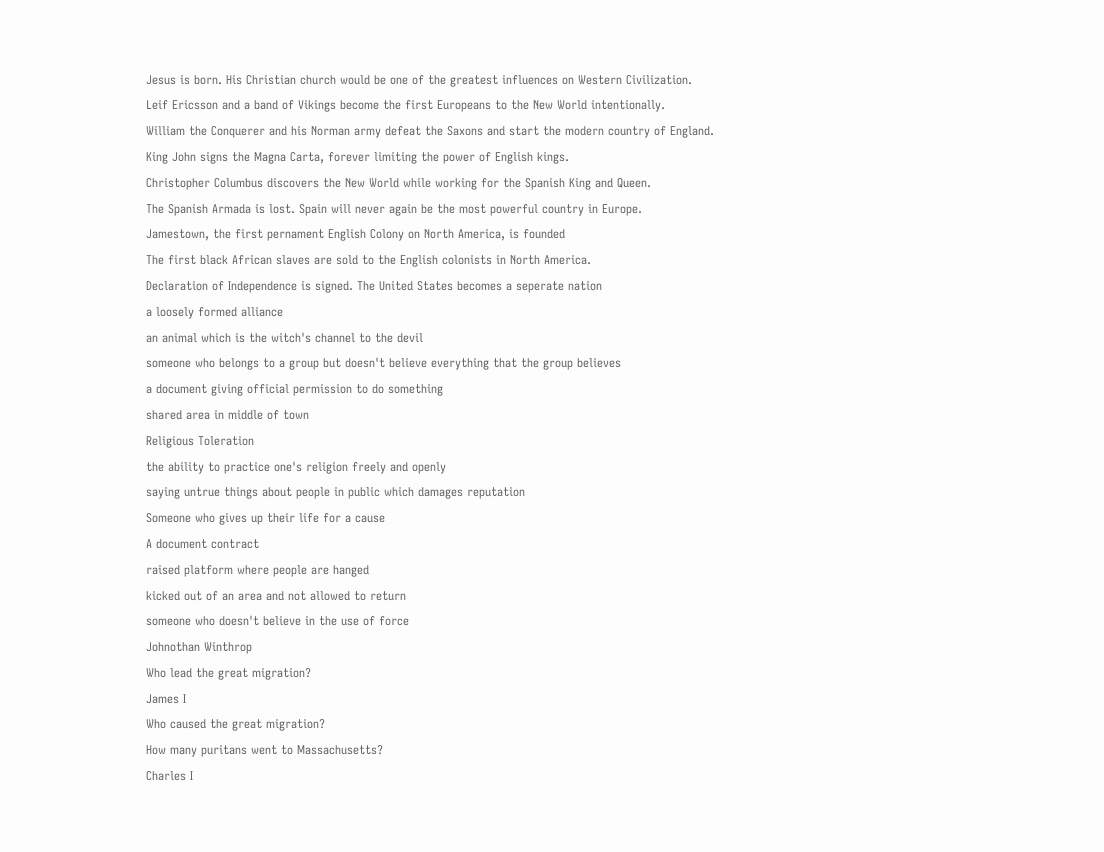Jesus is born. His Christian church would be one of the greatest influences on Western Civilization.
Leif Ericsson and a band of Vikings become the first Europeans to the New World intentionally.
William the Conquerer and his Norman army defeat the Saxons and start the modern country of England.
King John signs the Magna Carta, forever limiting the power of English kings.
Christopher Columbus discovers the New World while working for the Spanish King and Queen.
The Spanish Armada is lost. Spain will never again be the most powerful country in Europe.
Jamestown, the first pernament English Colony on North America, is founded
The first black African slaves are sold to the English colonists in North America.
Declaration of Independence is signed. The United States becomes a seperate nation
a loosely formed alliance
an animal which is the witch's channel to the devil
someone who belongs to a group but doesn't believe everything that the group believes
a document giving official permission to do something
shared area in middle of town
Religious Toleration
the ability to practice one's religion freely and openly
saying untrue things about people in public which damages reputation
Someone who gives up their life for a cause
A document contract
raised platform where people are hanged
kicked out of an area and not allowed to return
someone who doesn't believe in the use of force
Johnothan Winthrop
Who lead the great migration?
James I
Who caused the great migration?
How many puritans went to Massachusetts?
Charles I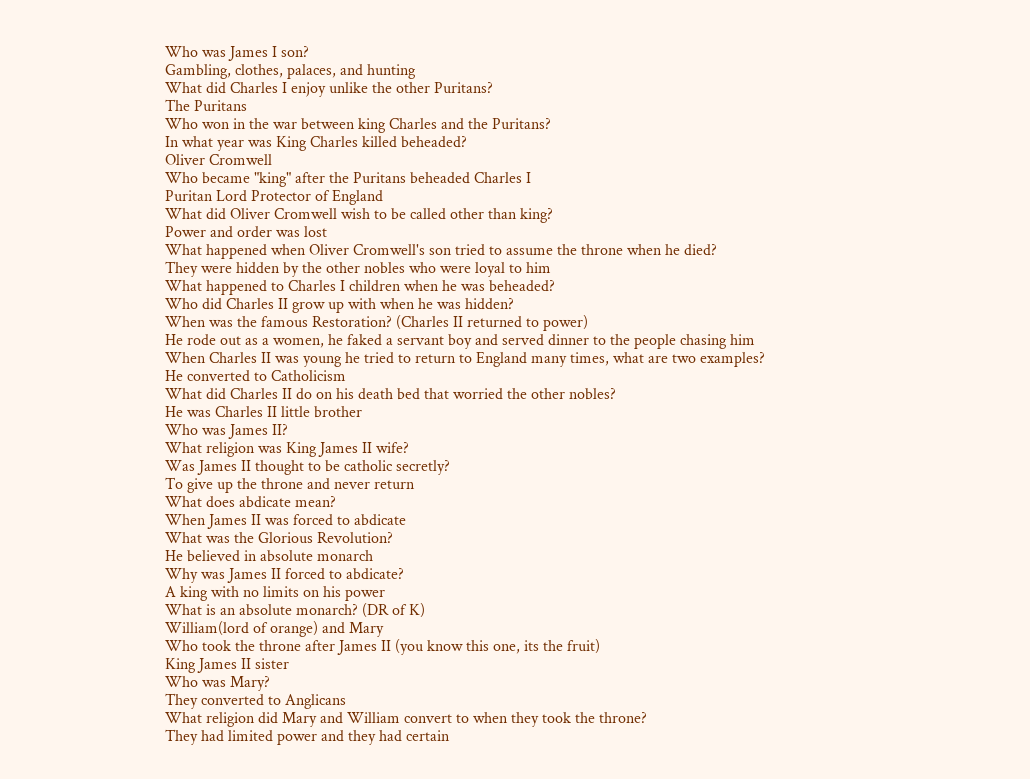Who was James I son?
Gambling, clothes, palaces, and hunting
What did Charles I enjoy unlike the other Puritans?
The Puritans
Who won in the war between king Charles and the Puritans?
In what year was King Charles killed beheaded?
Oliver Cromwell
Who became "king" after the Puritans beheaded Charles I
Puritan Lord Protector of England
What did Oliver Cromwell wish to be called other than king?
Power and order was lost
What happened when Oliver Cromwell's son tried to assume the throne when he died?
They were hidden by the other nobles who were loyal to him
What happened to Charles I children when he was beheaded?
Who did Charles II grow up with when he was hidden?
When was the famous Restoration? (Charles II returned to power)
He rode out as a women, he faked a servant boy and served dinner to the people chasing him
When Charles II was young he tried to return to England many times, what are two examples?
He converted to Catholicism
What did Charles II do on his death bed that worried the other nobles?
He was Charles II little brother
Who was James II?
What religion was King James II wife?
Was James II thought to be catholic secretly?
To give up the throne and never return
What does abdicate mean?
When James II was forced to abdicate
What was the Glorious Revolution?
He believed in absolute monarch
Why was James II forced to abdicate?
A king with no limits on his power
What is an absolute monarch? (DR of K)
William(lord of orange) and Mary
Who took the throne after James II (you know this one, its the fruit)
King James II sister
Who was Mary?
They converted to Anglicans
What religion did Mary and William convert to when they took the throne?
They had limited power and they had certain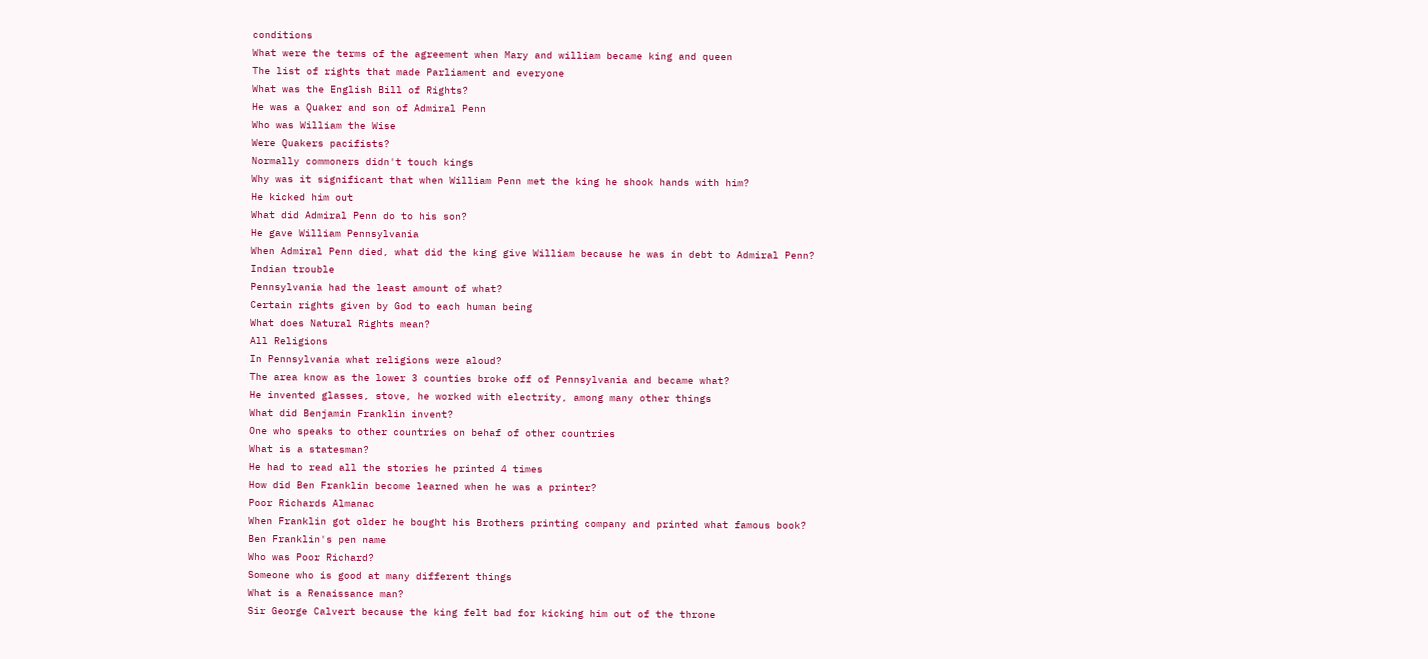conditions
What were the terms of the agreement when Mary and william became king and queen
The list of rights that made Parliament and everyone
What was the English Bill of Rights?
He was a Quaker and son of Admiral Penn
Who was William the Wise
Were Quakers pacifists?
Normally commoners didn't touch kings
Why was it significant that when William Penn met the king he shook hands with him?
He kicked him out
What did Admiral Penn do to his son?
He gave William Pennsylvania
When Admiral Penn died, what did the king give William because he was in debt to Admiral Penn?
Indian trouble
Pennsylvania had the least amount of what?
Certain rights given by God to each human being
What does Natural Rights mean?
All Religions
In Pennsylvania what religions were aloud?
The area know as the lower 3 counties broke off of Pennsylvania and became what?
He invented glasses, stove, he worked with electrity, among many other things
What did Benjamin Franklin invent?
One who speaks to other countries on behaf of other countries
What is a statesman?
He had to read all the stories he printed 4 times
How did Ben Franklin become learned when he was a printer?
Poor Richards Almanac
When Franklin got older he bought his Brothers printing company and printed what famous book?
Ben Franklin's pen name
Who was Poor Richard?
Someone who is good at many different things
What is a Renaissance man?
Sir George Calvert because the king felt bad for kicking him out of the throne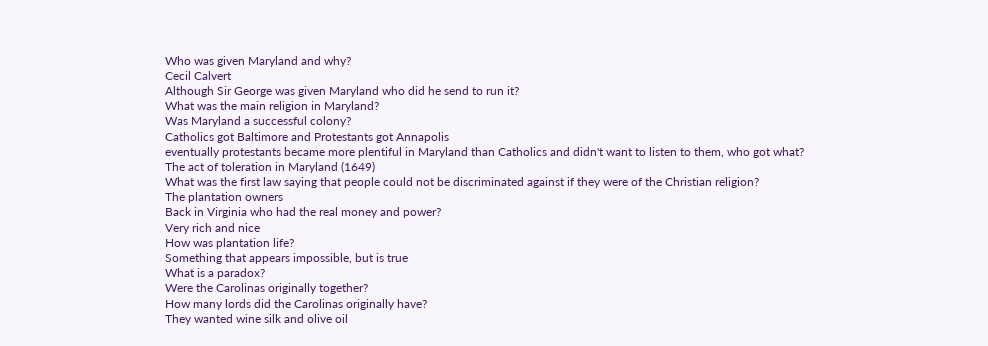Who was given Maryland and why?
Cecil Calvert
Although Sir George was given Maryland who did he send to run it?
What was the main religion in Maryland?
Was Maryland a successful colony?
Catholics got Baltimore and Protestants got Annapolis
eventually protestants became more plentiful in Maryland than Catholics and didn't want to listen to them, who got what?
The act of toleration in Maryland (1649)
What was the first law saying that people could not be discriminated against if they were of the Christian religion?
The plantation owners
Back in Virginia who had the real money and power?
Very rich and nice
How was plantation life?
Something that appears impossible, but is true
What is a paradox?
Were the Carolinas originally together?
How many lords did the Carolinas originally have?
They wanted wine silk and olive oil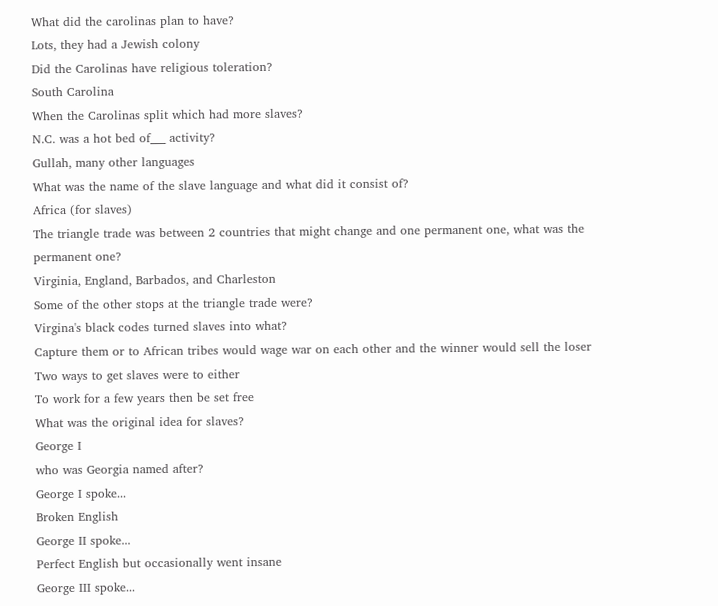What did the carolinas plan to have?
Lots, they had a Jewish colony
Did the Carolinas have religious toleration?
South Carolina
When the Carolinas split which had more slaves?
N.C. was a hot bed of___ activity?
Gullah, many other languages
What was the name of the slave language and what did it consist of?
Africa (for slaves)
The triangle trade was between 2 countries that might change and one permanent one, what was the permanent one?
Virginia, England, Barbados, and Charleston
Some of the other stops at the triangle trade were?
Virgina's black codes turned slaves into what?
Capture them or to African tribes would wage war on each other and the winner would sell the loser
Two ways to get slaves were to either
To work for a few years then be set free
What was the original idea for slaves?
George I
who was Georgia named after?
George I spoke...
Broken English
George II spoke...
Perfect English but occasionally went insane
George III spoke...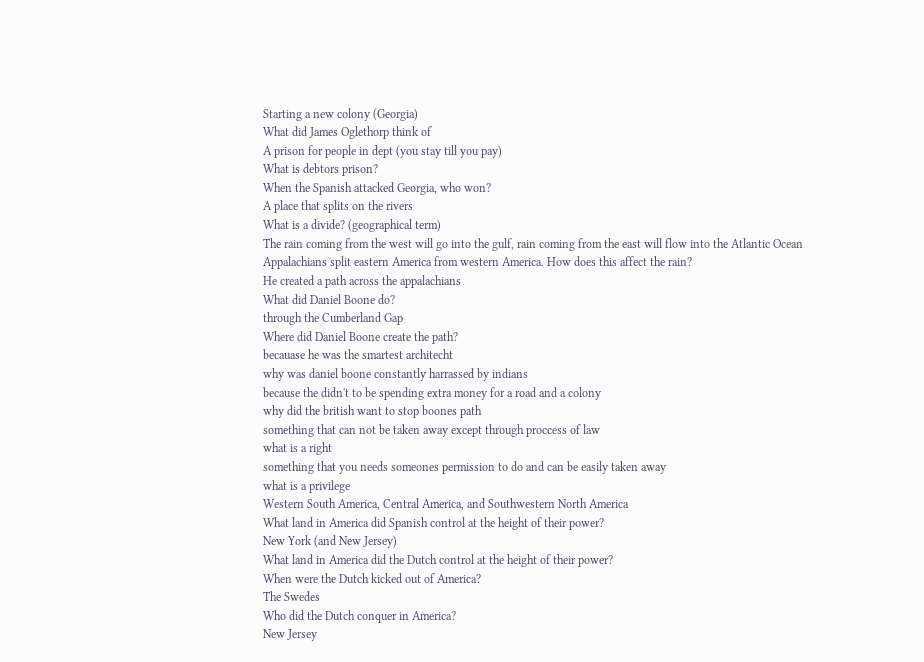Starting a new colony (Georgia)
What did James Oglethorp think of
A prison for people in dept (you stay till you pay)
What is debtors prison?
When the Spanish attacked Georgia, who won?
A place that splits on the rivers
What is a divide? (geographical term)
The rain coming from the west will go into the gulf, rain coming from the east will flow into the Atlantic Ocean
Appalachians split eastern America from western America. How does this affect the rain?
He created a path across the appalachians
What did Daniel Boone do?
through the Cumberland Gap
Where did Daniel Boone create the path?
becauase he was the smartest architecht
why was daniel boone constantly harrassed by indians
because the didn't to be spending extra money for a road and a colony
why did the british want to stop boones path
something that can not be taken away except through proccess of law
what is a right
something that you needs someones permission to do and can be easily taken away
what is a privilege
Western South America, Central America, and Southwestern North America
What land in America did Spanish control at the height of their power?
New York (and New Jersey)
What land in America did the Dutch control at the height of their power?
When were the Dutch kicked out of America?
The Swedes
Who did the Dutch conquer in America?
New Jersey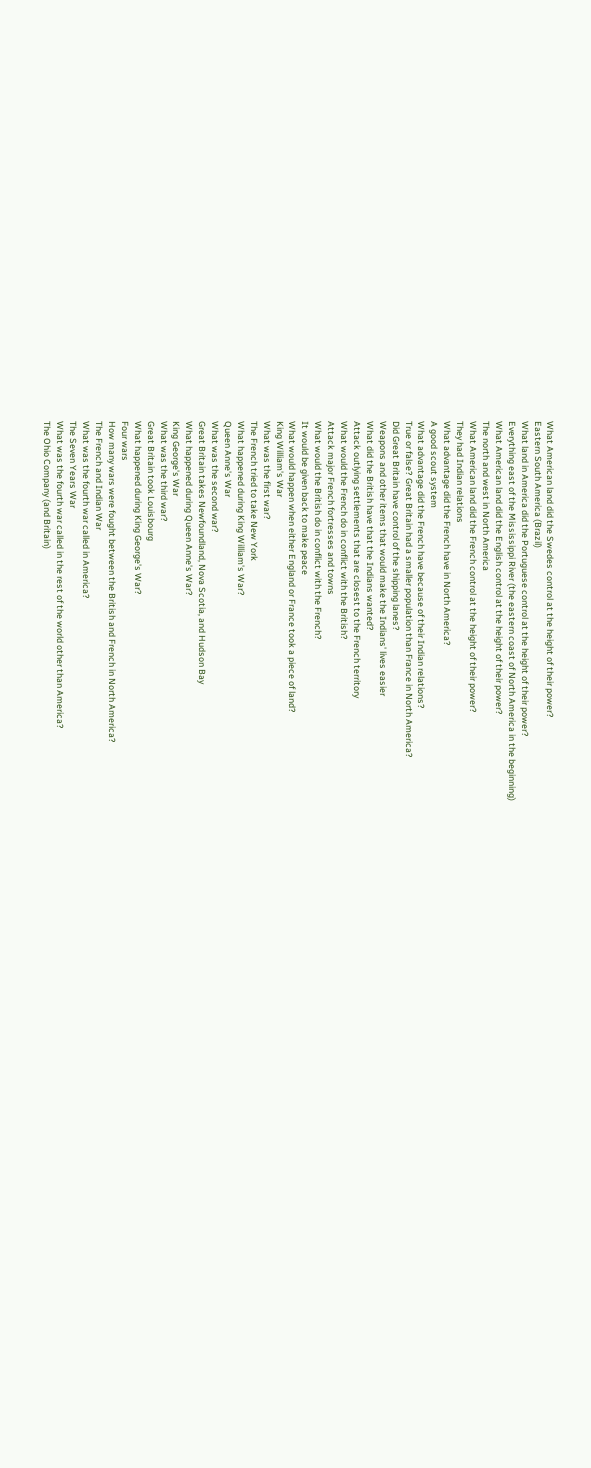What American land did the Swedes control at the height of their power?
Eastern South America (Brazil)
What land in America did the Portuguese control at the height of their power?
Everything east of the Mississippi River (the eastern coast of North America in the beginning)
What American land did the English control at the height of their power?
The north and west in North America
What American land did the French control at the height of their power?
They had Indian relations
What advantage did the French have in North America?
A good scout system
What advantage did the French have because of their Indian relations?
True or false? Great Britain had a smaller population than France in North America?
Did Great Britain have control of the shipping lanes?
Weapons and other items that would make the Indians' lives easier
What did the British have that the Indians wanted?
Attack outlying settlements that are closest to the French territory
What would the French do in conflict with the British?
Attack major French fortresses and towns
What would the British do in conflict with the French?
It would be given back to make peace
What would happen when either England or France took a piece of land?
King William's War
What was the first war?
The French tried to take New York
What happened during King William's War?
Queen Anne's War
What was the second war?
Great Britain takes Newfoundland, Nova Scotia, and Hudson Bay
What happened during Queen Anne's War?
King George's War
What was the third war?
Great Britain took Louisbourg
What happened during King George's War?
Four wars
How many wars were fought between the British and French in North America?
The French and Indian War
What was the fourth war called in America?
The Seven Years War
What was the fourth war called in the rest of the world other than America?
The Ohio Company (and Britain)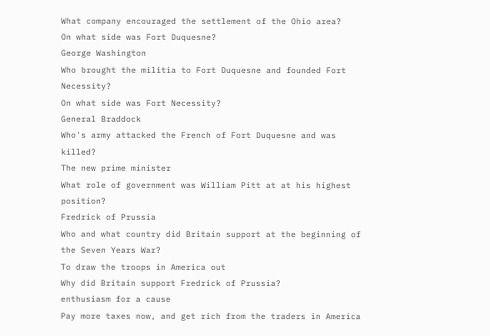What company encouraged the settlement of the Ohio area?
On what side was Fort Duquesne?
George Washington
Who brought the militia to Fort Duquesne and founded Fort Necessity?
On what side was Fort Necessity?
General Braddock
Who's army attacked the French of Fort Duquesne and was killed?
The new prime minister
What role of government was William Pitt at at his highest position?
Fredrick of Prussia
Who and what country did Britain support at the beginning of the Seven Years War?
To draw the troops in America out
Why did Britain support Fredrick of Prussia?
enthusiasm for a cause
Pay more taxes now, and get rich from the traders in America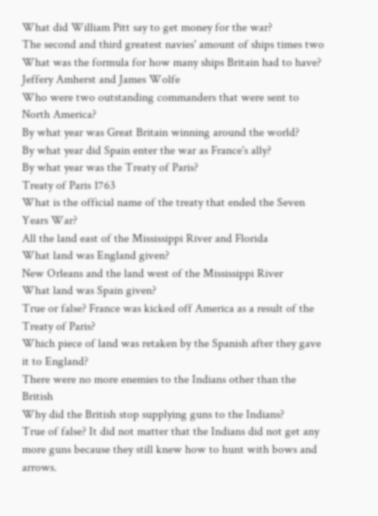What did William Pitt say to get money for the war?
The second and third greatest navies' amount of ships times two
What was the formula for how many ships Britain had to have?
Jeffery Amherst and James Wolfe
Who were two outstanding commanders that were sent to North America?
By what year was Great Britain winning around the world?
By what year did Spain enter the war as France's ally?
By what year was the Treaty of Paris?
Treaty of Paris 1763
What is the official name of the treaty that ended the Seven Years War?
All the land east of the Mississippi River and Florida
What land was England given?
New Orleans and the land west of the Mississippi River
What land was Spain given?
True or false? France was kicked off America as a result of the Treaty of Paris?
Which piece of land was retaken by the Spanish after they gave it to England?
There were no more enemies to the Indians other than the British
Why did the British stop supplying guns to the Indians?
True of false? It did not matter that the Indians did not get any more guns because they still knew how to hunt with bows and arrows.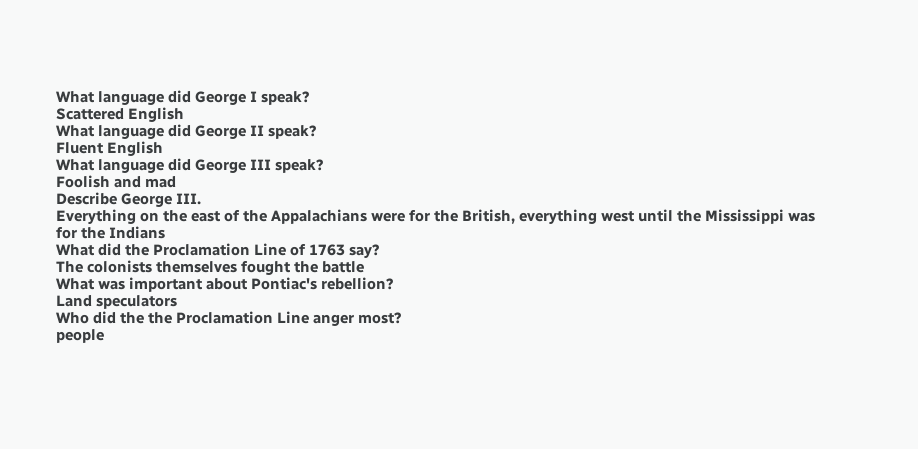What language did George I speak?
Scattered English
What language did George II speak?
Fluent English
What language did George III speak?
Foolish and mad
Describe George III.
Everything on the east of the Appalachians were for the British, everything west until the Mississippi was for the Indians
What did the Proclamation Line of 1763 say?
The colonists themselves fought the battle
What was important about Pontiac's rebellion?
Land speculators
Who did the the Proclamation Line anger most?
people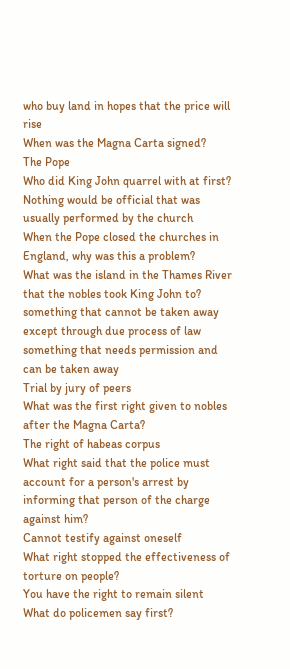who buy land in hopes that the price will rise
When was the Magna Carta signed?
The Pope
Who did King John quarrel with at first?
Nothing would be official that was usually performed by the church
When the Pope closed the churches in England, why was this a problem?
What was the island in the Thames River that the nobles took King John to?
something that cannot be taken away except through due process of law
something that needs permission and can be taken away
Trial by jury of peers
What was the first right given to nobles after the Magna Carta?
The right of habeas corpus
What right said that the police must account for a person's arrest by informing that person of the charge against him?
Cannot testify against oneself
What right stopped the effectiveness of torture on people?
You have the right to remain silent
What do policemen say first?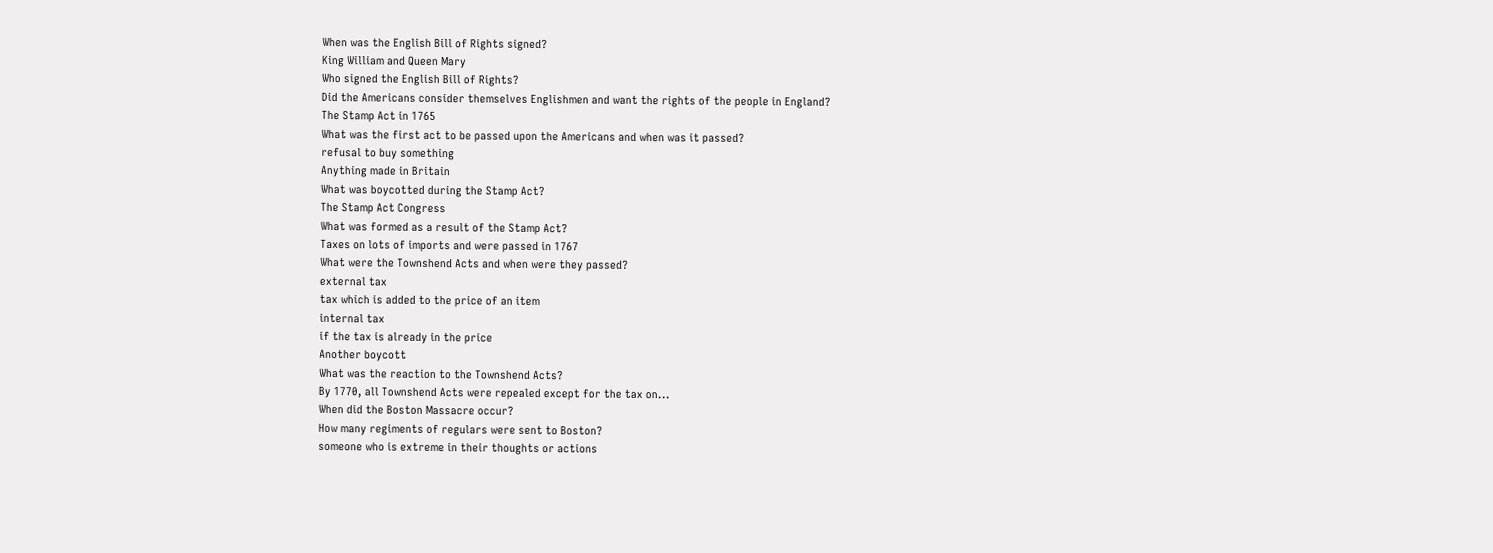When was the English Bill of Rights signed?
King William and Queen Mary
Who signed the English Bill of Rights?
Did the Americans consider themselves Englishmen and want the rights of the people in England?
The Stamp Act in 1765
What was the first act to be passed upon the Americans and when was it passed?
refusal to buy something
Anything made in Britain
What was boycotted during the Stamp Act?
The Stamp Act Congress
What was formed as a result of the Stamp Act?
Taxes on lots of imports and were passed in 1767
What were the Townshend Acts and when were they passed?
external tax
tax which is added to the price of an item
internal tax
if the tax is already in the price
Another boycott
What was the reaction to the Townshend Acts?
By 1770, all Townshend Acts were repealed except for the tax on...
When did the Boston Massacre occur?
How many regiments of regulars were sent to Boston?
someone who is extreme in their thoughts or actions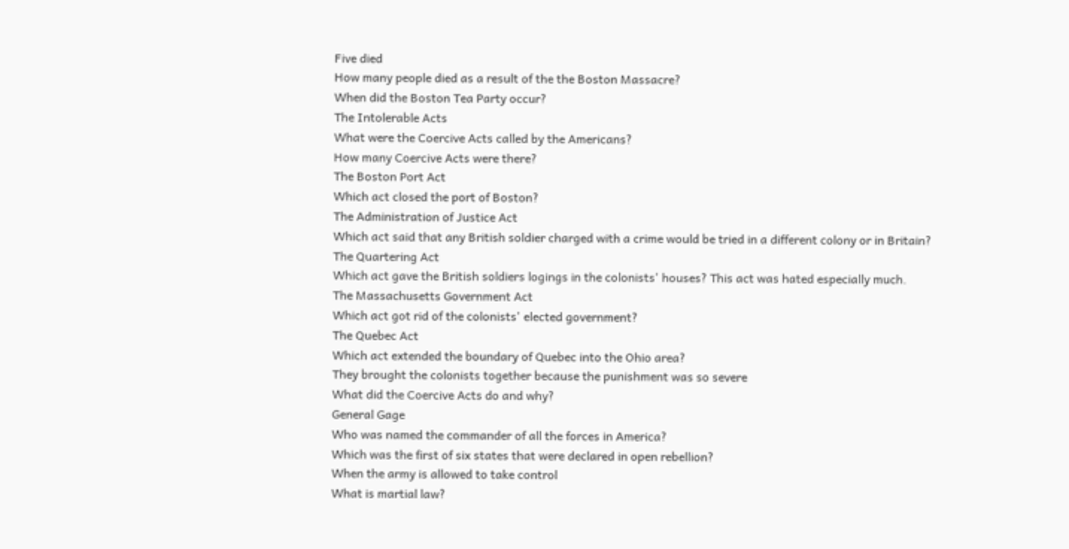Five died
How many people died as a result of the the Boston Massacre?
When did the Boston Tea Party occur?
The Intolerable Acts
What were the Coercive Acts called by the Americans?
How many Coercive Acts were there?
The Boston Port Act
Which act closed the port of Boston?
The Administration of Justice Act
Which act said that any British soldier charged with a crime would be tried in a different colony or in Britain?
The Quartering Act
Which act gave the British soldiers logings in the colonists' houses? This act was hated especially much.
The Massachusetts Government Act
Which act got rid of the colonists' elected government?
The Quebec Act
Which act extended the boundary of Quebec into the Ohio area?
They brought the colonists together because the punishment was so severe
What did the Coercive Acts do and why?
General Gage
Who was named the commander of all the forces in America?
Which was the first of six states that were declared in open rebellion?
When the army is allowed to take control
What is martial law?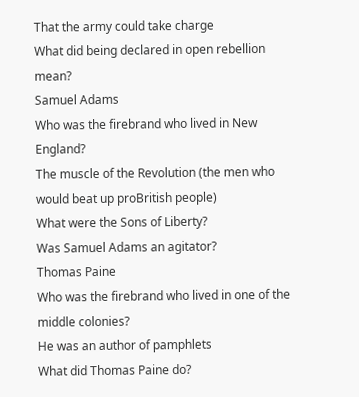That the army could take charge
What did being declared in open rebellion mean?
Samuel Adams
Who was the firebrand who lived in New England?
The muscle of the Revolution (the men who would beat up proBritish people)
What were the Sons of Liberty?
Was Samuel Adams an agitator?
Thomas Paine
Who was the firebrand who lived in one of the middle colonies?
He was an author of pamphlets
What did Thomas Paine do?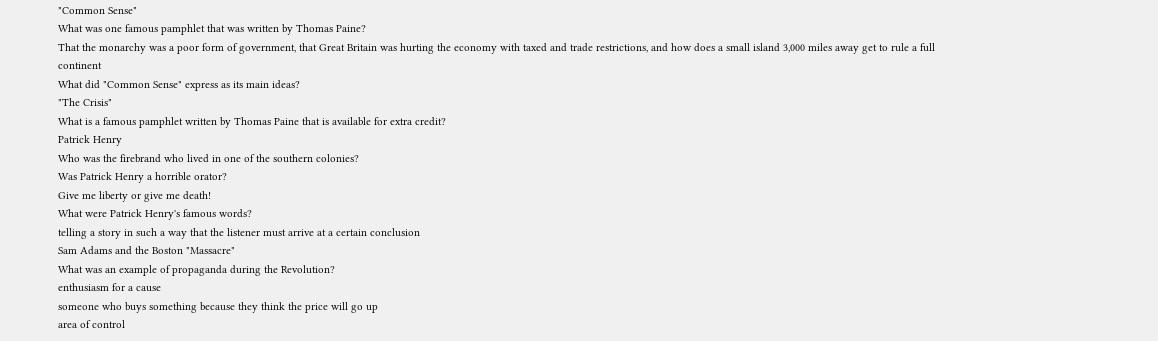"Common Sense"
What was one famous pamphlet that was written by Thomas Paine?
That the monarchy was a poor form of government, that Great Britain was hurting the economy with taxed and trade restrictions, and how does a small island 3,000 miles away get to rule a full continent
What did "Common Sense" express as its main ideas?
"The Crisis"
What is a famous pamphlet written by Thomas Paine that is available for extra credit?
Patrick Henry
Who was the firebrand who lived in one of the southern colonies?
Was Patrick Henry a horrible orator?
Give me liberty or give me death!
What were Patrick Henry's famous words?
telling a story in such a way that the listener must arrive at a certain conclusion
Sam Adams and the Boston "Massacre"
What was an example of propaganda during the Revolution?
enthusiasm for a cause
someone who buys something because they think the price will go up
area of control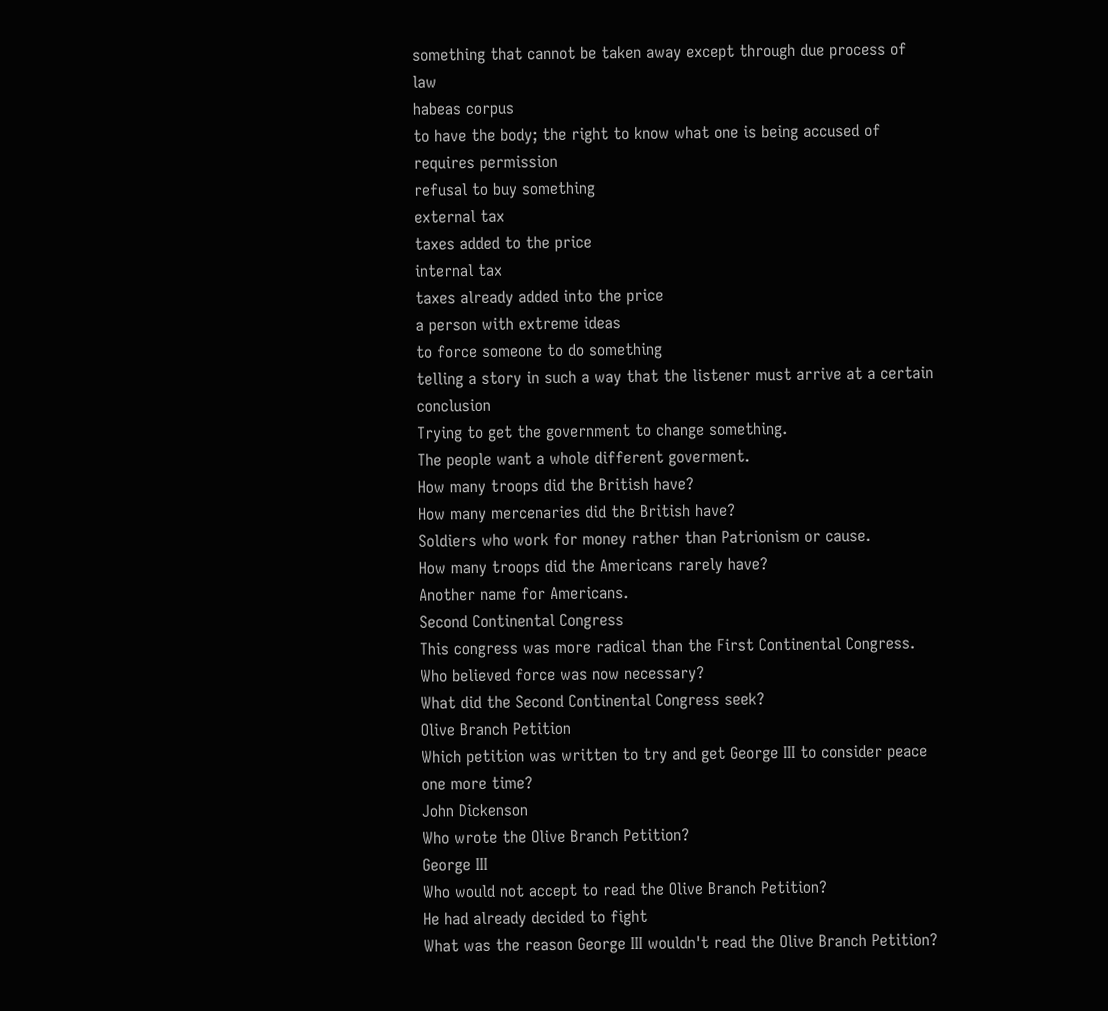something that cannot be taken away except through due process of law
habeas corpus
to have the body; the right to know what one is being accused of
requires permission
refusal to buy something
external tax
taxes added to the price
internal tax
taxes already added into the price
a person with extreme ideas
to force someone to do something
telling a story in such a way that the listener must arrive at a certain conclusion
Trying to get the government to change something.
The people want a whole different goverment.
How many troops did the British have?
How many mercenaries did the British have?
Soldiers who work for money rather than Patrionism or cause.
How many troops did the Americans rarely have?
Another name for Americans.
Second Continental Congress
This congress was more radical than the First Continental Congress.
Who believed force was now necessary?
What did the Second Continental Congress seek?
Olive Branch Petition
Which petition was written to try and get George III to consider peace one more time?
John Dickenson
Who wrote the Olive Branch Petition?
George III
Who would not accept to read the Olive Branch Petition?
He had already decided to fight
What was the reason George III wouldn't read the Olive Branch Petition?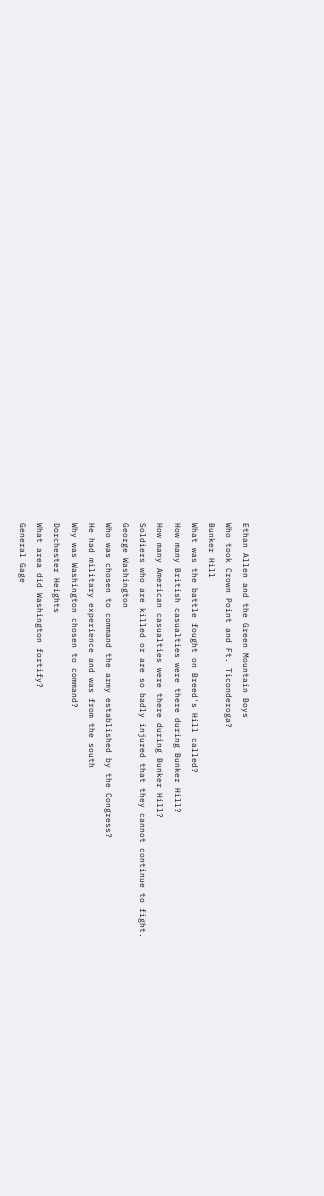Ethan Allen and the Green Mountain Boys
Who took Crown Point and Ft. Ticonderoga?
Bunker Hill
What was the battle fought on Breed's Hill called?
How many British casualties were there during Bunker Hill?
How many American casualties were there during Bunker Hill?
Soldiers who are killed or are so badly injured that they cannot continue to fight.
George Washington
Who was chosen to command the army established by the Congress?
He had military experience and was from the south
Why was Washington chosen to command?
Dorchester Heights
What area did Washington fortify?
General Gage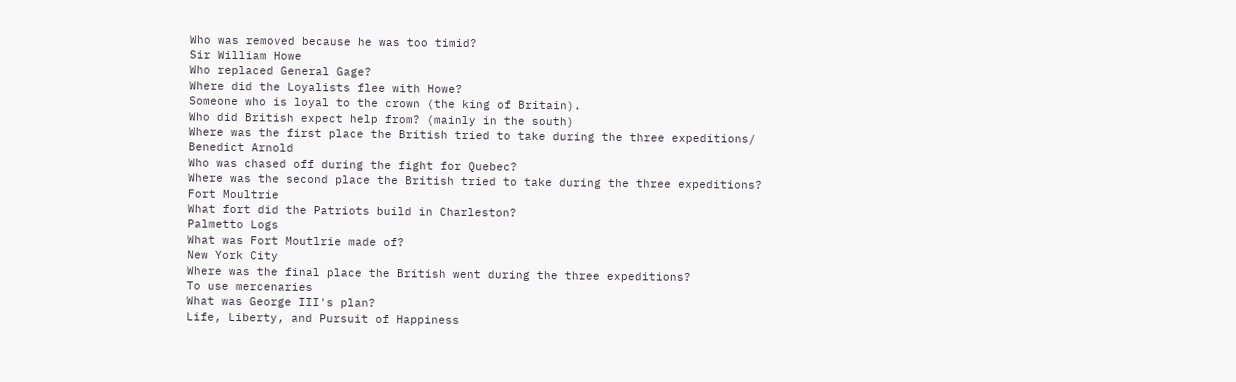Who was removed because he was too timid?
Sir William Howe
Who replaced General Gage?
Where did the Loyalists flee with Howe?
Someone who is loyal to the crown (the king of Britain).
Who did British expect help from? (mainly in the south)
Where was the first place the British tried to take during the three expeditions/
Benedict Arnold
Who was chased off during the fight for Quebec?
Where was the second place the British tried to take during the three expeditions?
Fort Moultrie
What fort did the Patriots build in Charleston?
Palmetto Logs
What was Fort Moutlrie made of?
New York City
Where was the final place the British went during the three expeditions?
To use mercenaries
What was George III's plan?
Life, Liberty, and Pursuit of Happiness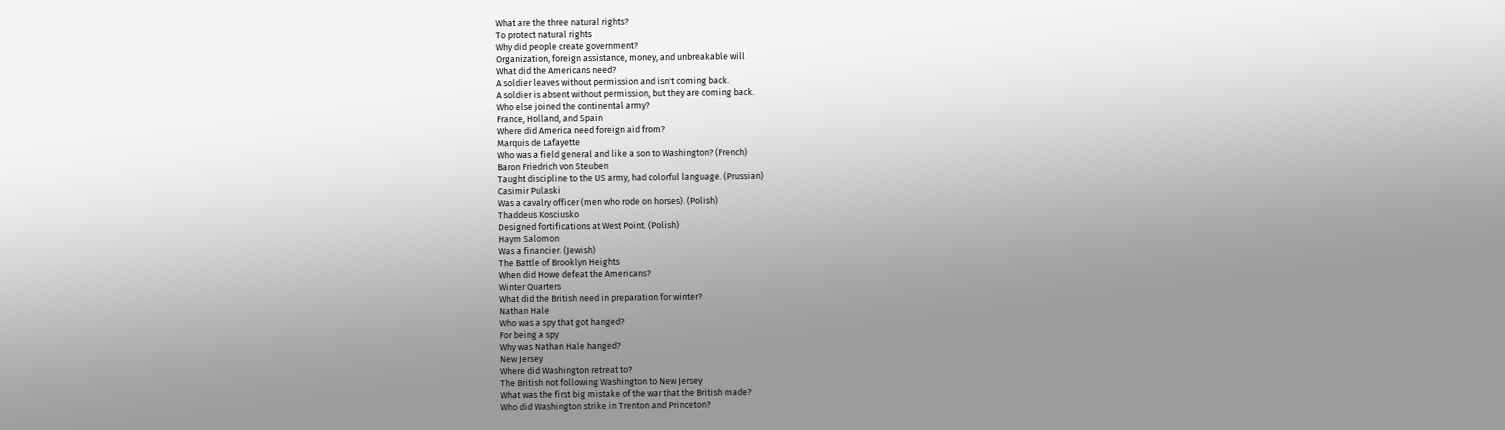What are the three natural rights?
To protect natural rights
Why did people create government?
Organization, foreign assistance, money, and unbreakable will
What did the Americans need?
A soldier leaves without permission and isn't coming back.
A soldier is absent without permission, but they are coming back.
Who else joined the continental army?
France, Holland, and Spain
Where did America need foreign aid from?
Marquis de Lafayette
Who was a field general and like a son to Washington? (French)
Baron Friedrich von Steuben
Taught discipline to the US army, had colorful language. (Prussian)
Casimir Pulaski
Was a cavalry officer (men who rode on horses). (Polish)
Thaddeus Kosciusko
Designed fortifications at West Point. (Polish)
Haym Salomon
Was a financier. (Jewish)
The Battle of Brooklyn Heights
When did Howe defeat the Americans?
Winter Quarters
What did the British need in preparation for winter?
Nathan Hale
Who was a spy that got hanged?
For being a spy
Why was Nathan Hale hanged?
New Jersey
Where did Washington retreat to?
The British not following Washington to New Jersey
What was the first big mistake of the war that the British made?
Who did Washington strike in Trenton and Princeton?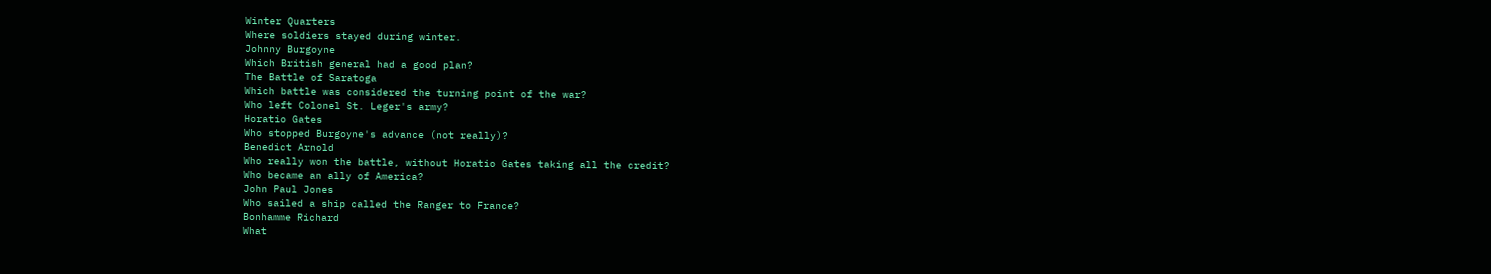Winter Quarters
Where soldiers stayed during winter.
Johnny Burgoyne
Which British general had a good plan?
The Battle of Saratoga
Which battle was considered the turning point of the war?
Who left Colonel St. Leger's army?
Horatio Gates
Who stopped Burgoyne's advance (not really)?
Benedict Arnold
Who really won the battle, without Horatio Gates taking all the credit?
Who became an ally of America?
John Paul Jones
Who sailed a ship called the Ranger to France?
Bonhamme Richard
What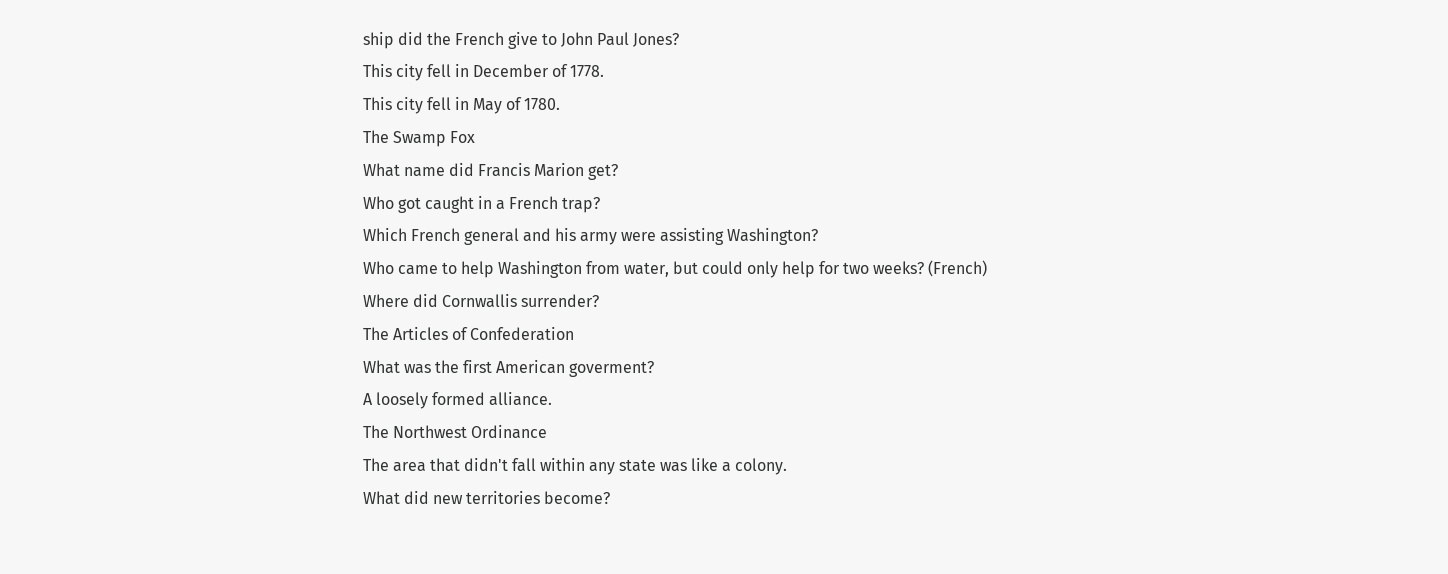ship did the French give to John Paul Jones?
This city fell in December of 1778.
This city fell in May of 1780.
The Swamp Fox
What name did Francis Marion get?
Who got caught in a French trap?
Which French general and his army were assisting Washington?
Who came to help Washington from water, but could only help for two weeks? (French)
Where did Cornwallis surrender?
The Articles of Confederation
What was the first American goverment?
A loosely formed alliance.
The Northwest Ordinance
The area that didn't fall within any state was like a colony.
What did new territories become?